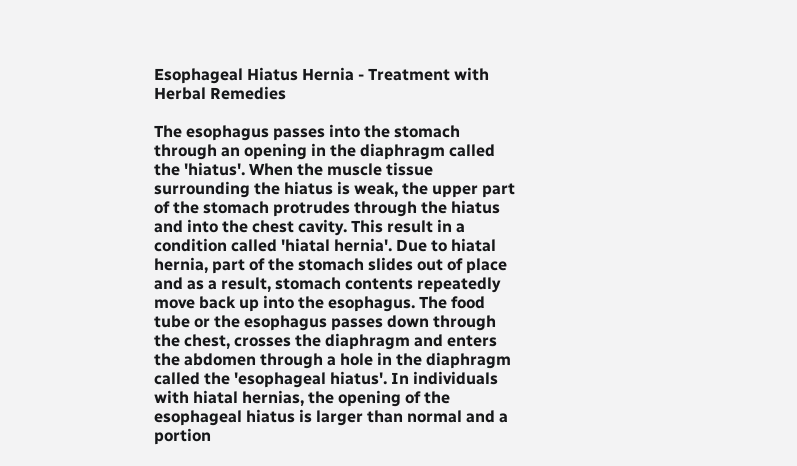Esophageal Hiatus Hernia - Treatment with Herbal Remedies

The esophagus passes into the stomach through an opening in the diaphragm called the 'hiatus'. When the muscle tissue surrounding the hiatus is weak, the upper part of the stomach protrudes through the hiatus and into the chest cavity. This result in a condition called 'hiatal hernia'. Due to hiatal hernia, part of the stomach slides out of place and as a result, stomach contents repeatedly move back up into the esophagus. The food tube or the esophagus passes down through the chest, crosses the diaphragm and enters the abdomen through a hole in the diaphragm called the 'esophageal hiatus'. In individuals with hiatal hernias, the opening of the esophageal hiatus is larger than normal and a portion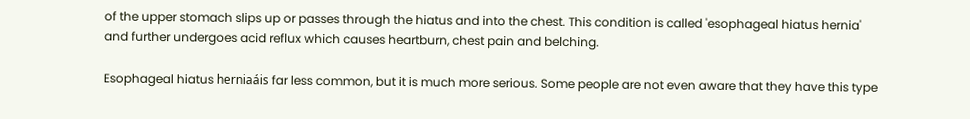of the upper stomach slips up or passes through the hiatus and into the chest. This condition is called 'esophageal hiatus hernia' and further undergoes acid reflux which causes heartburn, chest pain and belching.

Esophageal hiatus herniaáis far less common, but it is much more serious. Some people are not even aware that they have this type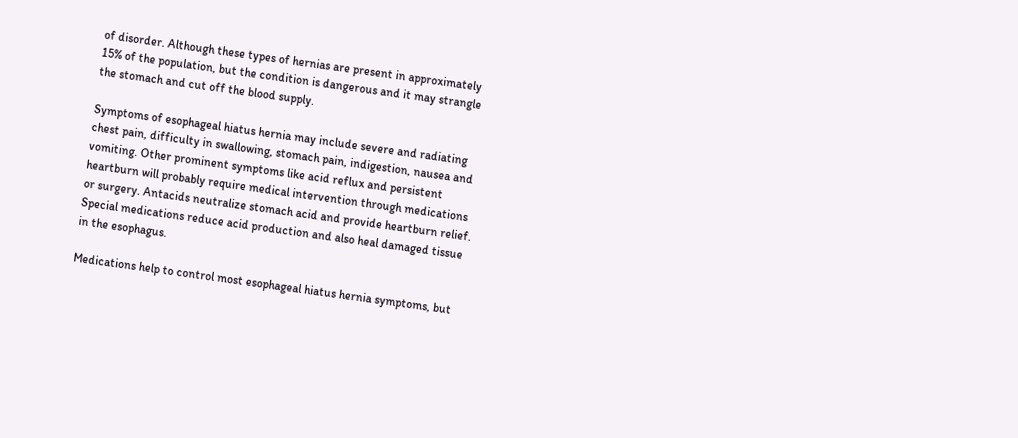of disorder. Although these types of hernias are present in approximately 15% of the population, but the condition is dangerous and it may strangle the stomach and cut off the blood supply.

Symptoms of esophageal hiatus hernia may include severe and radiating chest pain, difficulty in swallowing, stomach pain, indigestion, nausea and vomiting. Other prominent symptoms like acid reflux and persistent heartburn will probably require medical intervention through medications or surgery. Antacids neutralize stomach acid and provide heartburn relief. Special medications reduce acid production and also heal damaged tissue in the esophagus.

Medications help to control most esophageal hiatus hernia symptoms, but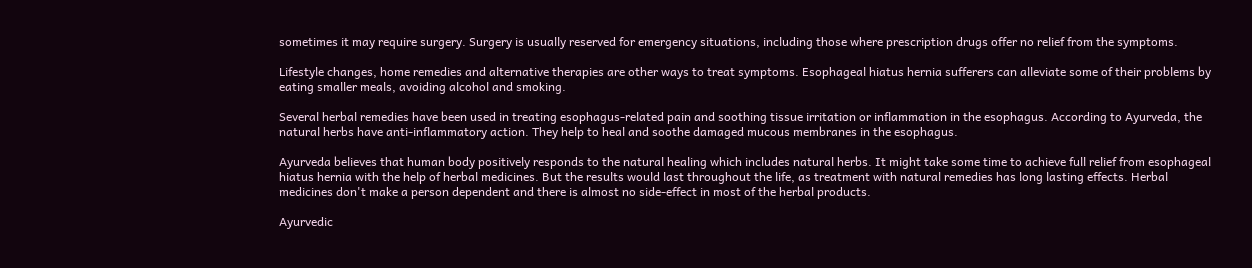sometimes it may require surgery. Surgery is usually reserved for emergency situations, including those where prescription drugs offer no relief from the symptoms.

Lifestyle changes, home remedies and alternative therapies are other ways to treat symptoms. Esophageal hiatus hernia sufferers can alleviate some of their problems by eating smaller meals, avoiding alcohol and smoking.

Several herbal remedies have been used in treating esophagus-related pain and soothing tissue irritation or inflammation in the esophagus. According to Ayurveda, the natural herbs have anti-inflammatory action. They help to heal and soothe damaged mucous membranes in the esophagus.

Ayurveda believes that human body positively responds to the natural healing which includes natural herbs. It might take some time to achieve full relief from esophageal hiatus hernia with the help of herbal medicines. But the results would last throughout the life, as treatment with natural remedies has long lasting effects. Herbal medicines don't make a person dependent and there is almost no side-effect in most of the herbal products.

Ayurvedic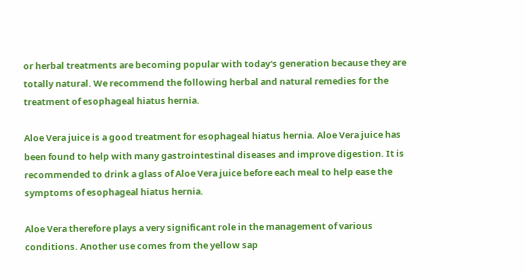or herbal treatments are becoming popular with today's generation because they are totally natural. We recommend the following herbal and natural remedies for the treatment of esophageal hiatus hernia.

Aloe Vera juice is a good treatment for esophageal hiatus hernia. Aloe Vera juice has been found to help with many gastrointestinal diseases and improve digestion. It is recommended to drink a glass of Aloe Vera juice before each meal to help ease the symptoms of esophageal hiatus hernia.

Aloe Vera therefore plays a very significant role in the management of various conditions. Another use comes from the yellow sap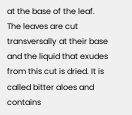at the base of the leaf. The leaves are cut transversally at their base and the liquid that exudes from this cut is dried. It is called bitter aloes and contains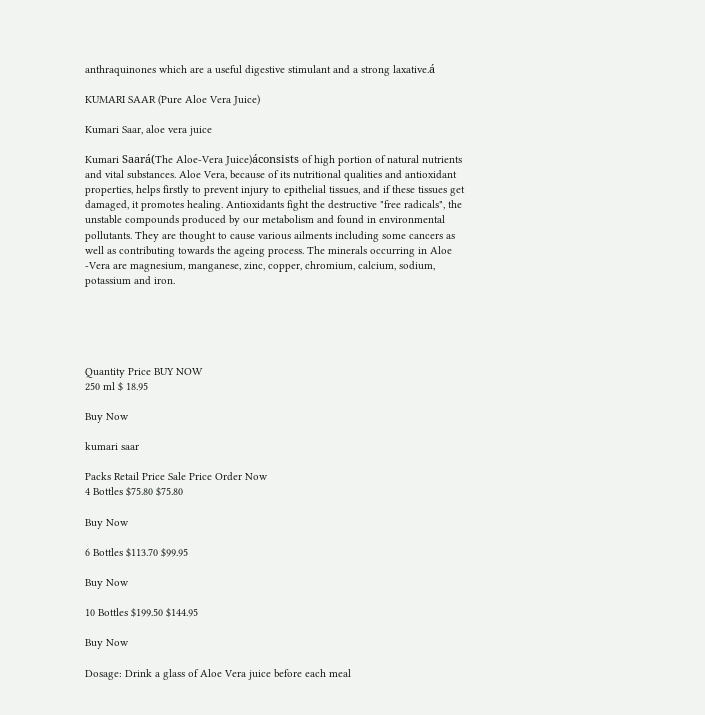anthraquinones which are a useful digestive stimulant and a strong laxative.á

KUMARI SAAR (Pure Aloe Vera Juice)

Kumari Saar, aloe vera juice

Kumari Saará(The Aloe-Vera Juice)áconsists of high portion of natural nutrients and vital substances. Aloe Vera, because of its nutritional qualities and antioxidant properties, helps firstly to prevent injury to epithelial tissues, and if these tissues get damaged, it promotes healing. Antioxidants fight the destructive "free radicals", the unstable compounds produced by our metabolism and found in environmental pollutants. They are thought to cause various ailments including some cancers as well as contributing towards the ageing process. The minerals occurring in Aloe -Vera are magnesium, manganese, zinc, copper, chromium, calcium, sodium, potassium and iron.





Quantity Price BUY NOW
250 ml $ 18.95

Buy Now

kumari saar

Packs Retail Price Sale Price Order Now
4 Bottles $75.80 $75.80

Buy Now

6 Bottles $113.70 $99.95

Buy Now

10 Bottles $199.50 $144.95

Buy Now

Dosage: Drink a glass of Aloe Vera juice before each meal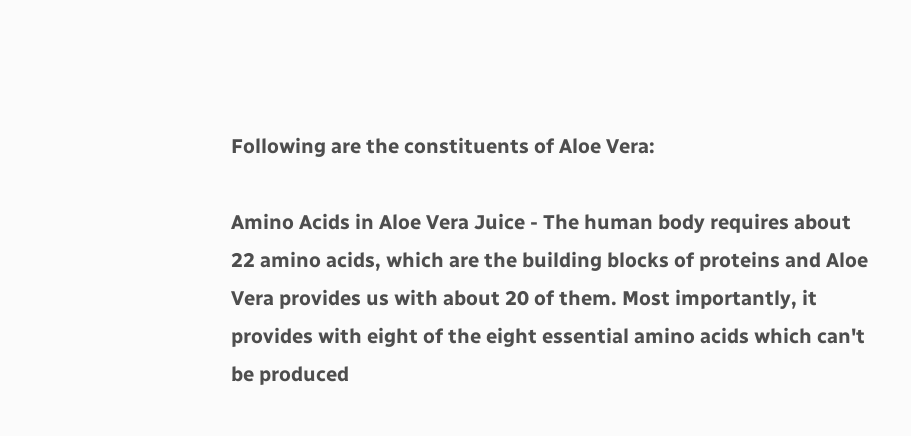Following are the constituents of Aloe Vera:

Amino Acids in Aloe Vera Juice - The human body requires about 22 amino acids, which are the building blocks of proteins and Aloe Vera provides us with about 20 of them. Most importantly, it provides with eight of the eight essential amino acids which can't be produced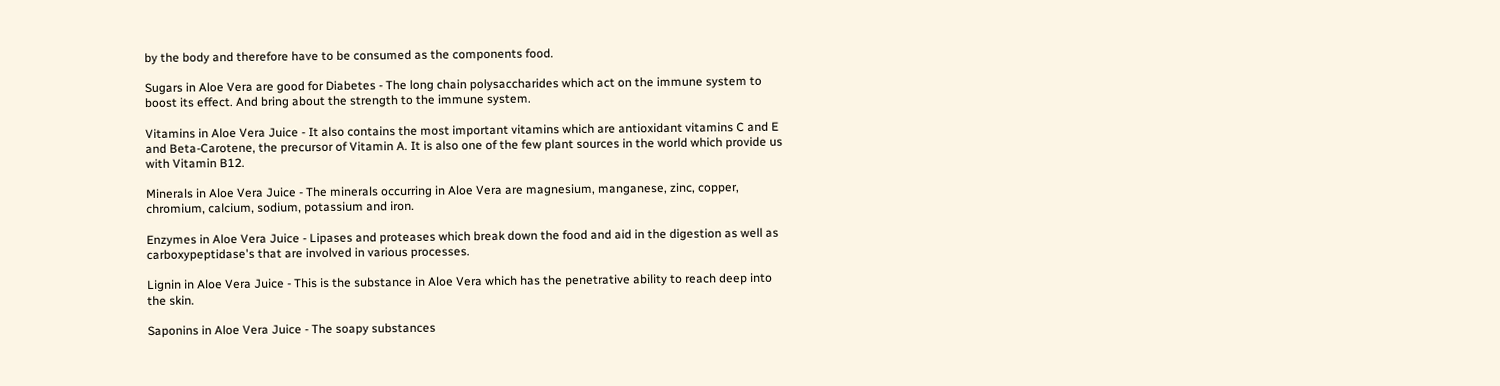by the body and therefore have to be consumed as the components food.

Sugars in Aloe Vera are good for Diabetes - The long chain polysaccharides which act on the immune system to boost its effect. And bring about the strength to the immune system.

Vitamins in Aloe Vera Juice - It also contains the most important vitamins which are antioxidant vitamins C and E and Beta-Carotene, the precursor of Vitamin A. It is also one of the few plant sources in the world which provide us with Vitamin B12.

Minerals in Aloe Vera Juice - The minerals occurring in Aloe Vera are magnesium, manganese, zinc, copper, chromium, calcium, sodium, potassium and iron.

Enzymes in Aloe Vera Juice - Lipases and proteases which break down the food and aid in the digestion as well as carboxypeptidase's that are involved in various processes.

Lignin in Aloe Vera Juice - This is the substance in Aloe Vera which has the penetrative ability to reach deep into the skin.

Saponins in Aloe Vera Juice - The soapy substances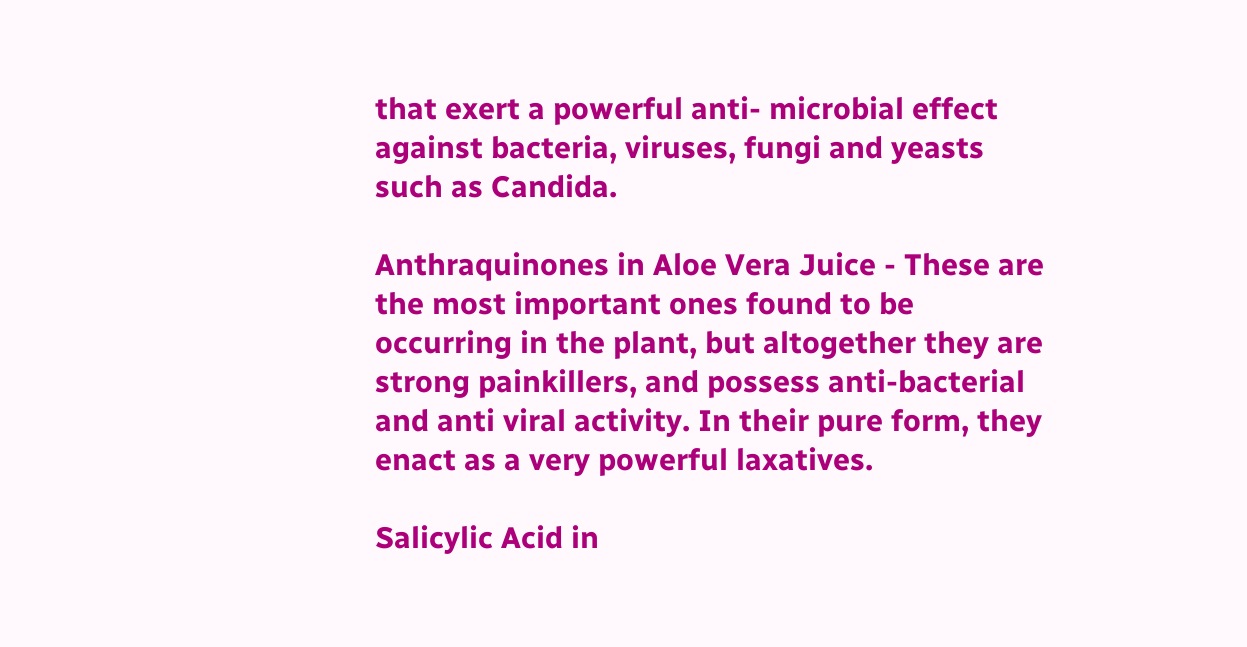that exert a powerful anti- microbial effect against bacteria, viruses, fungi and yeasts such as Candida.

Anthraquinones in Aloe Vera Juice - These are the most important ones found to be occurring in the plant, but altogether they are strong painkillers, and possess anti-bacterial and anti viral activity. In their pure form, they enact as a very powerful laxatives.

Salicylic Acid in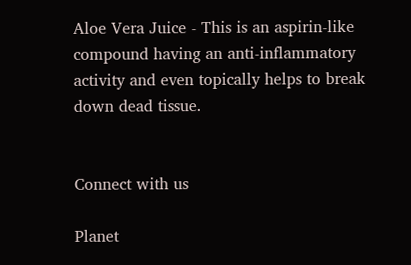Aloe Vera Juice - This is an aspirin-like compound having an anti-inflammatory activity and even topically helps to break down dead tissue.


Connect with us

Planet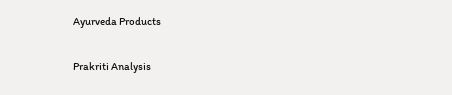Ayurveda Products

Prakriti Analysis